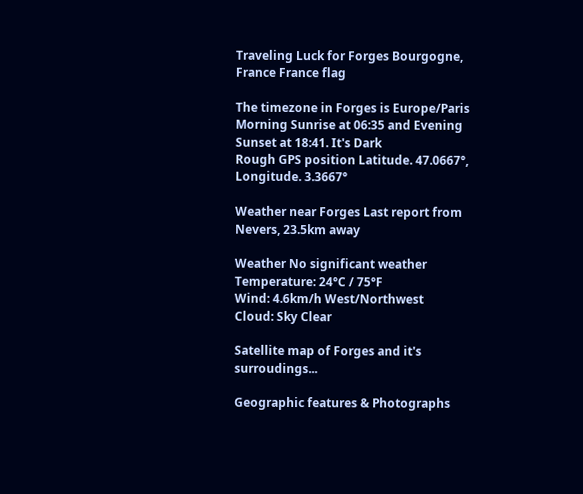Traveling Luck for Forges Bourgogne, France France flag

The timezone in Forges is Europe/Paris
Morning Sunrise at 06:35 and Evening Sunset at 18:41. It's Dark
Rough GPS position Latitude. 47.0667°, Longitude. 3.3667°

Weather near Forges Last report from Nevers, 23.5km away

Weather No significant weather Temperature: 24°C / 75°F
Wind: 4.6km/h West/Northwest
Cloud: Sky Clear

Satellite map of Forges and it's surroudings...

Geographic features & Photographs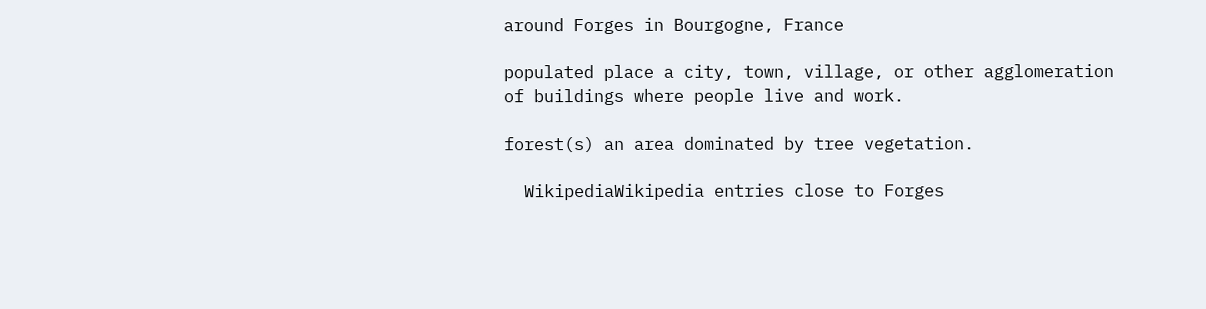around Forges in Bourgogne, France

populated place a city, town, village, or other agglomeration of buildings where people live and work.

forest(s) an area dominated by tree vegetation.

  WikipediaWikipedia entries close to Forges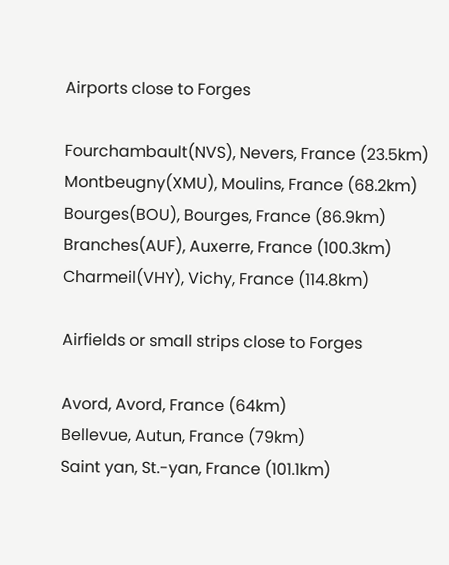Airports close to Forges

Fourchambault(NVS), Nevers, France (23.5km)
Montbeugny(XMU), Moulins, France (68.2km)
Bourges(BOU), Bourges, France (86.9km)
Branches(AUF), Auxerre, France (100.3km)
Charmeil(VHY), Vichy, France (114.8km)

Airfields or small strips close to Forges

Avord, Avord, France (64km)
Bellevue, Autun, France (79km)
Saint yan, St.-yan, France (101.1km)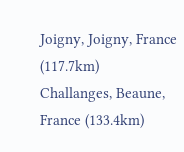Joigny, Joigny, France (117.7km)
Challanges, Beaune, France (133.4km)